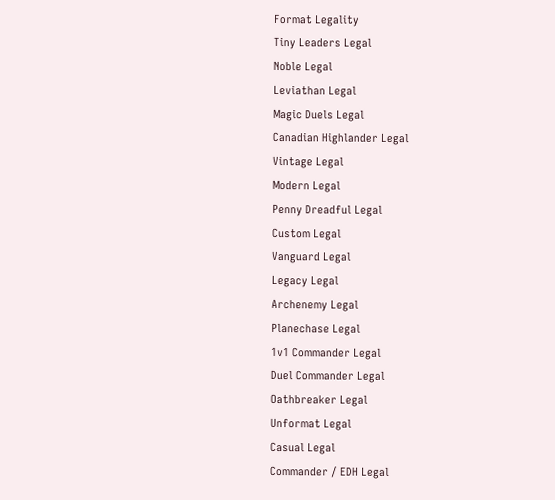Format Legality
Tiny Leaders Legal
Noble Legal
Leviathan Legal
Magic Duels Legal
Canadian Highlander Legal
Vintage Legal
Modern Legal
Penny Dreadful Legal
Custom Legal
Vanguard Legal
Legacy Legal
Archenemy Legal
Planechase Legal
1v1 Commander Legal
Duel Commander Legal
Oathbreaker Legal
Unformat Legal
Casual Legal
Commander / EDH Legal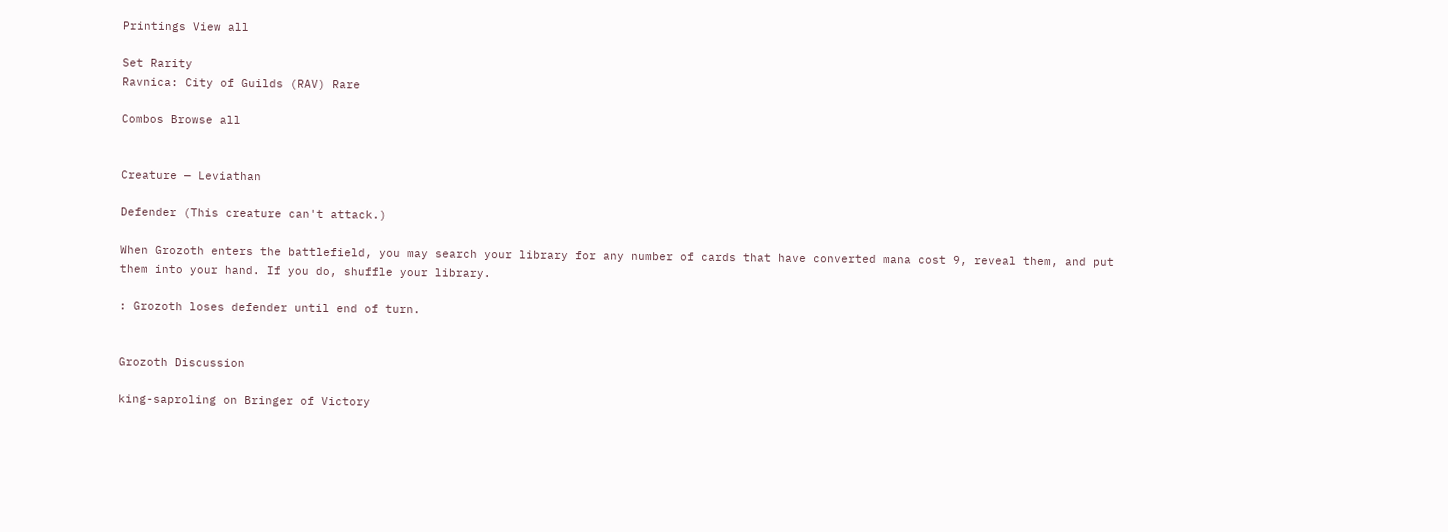Printings View all

Set Rarity
Ravnica: City of Guilds (RAV) Rare

Combos Browse all


Creature — Leviathan

Defender (This creature can't attack.)

When Grozoth enters the battlefield, you may search your library for any number of cards that have converted mana cost 9, reveal them, and put them into your hand. If you do, shuffle your library.

: Grozoth loses defender until end of turn.


Grozoth Discussion

king-saproling on Bringer of Victory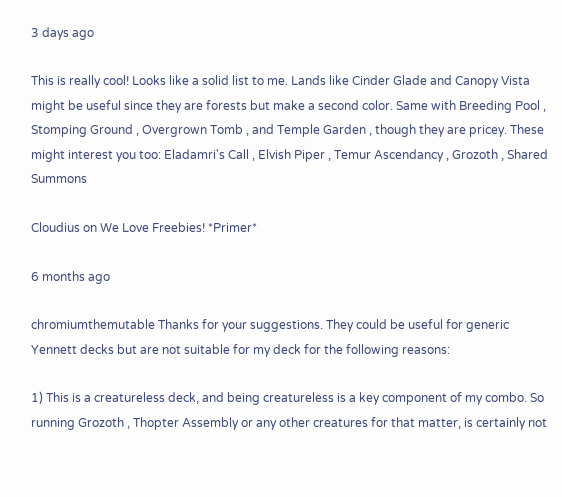3 days ago

This is really cool! Looks like a solid list to me. Lands like Cinder Glade and Canopy Vista might be useful since they are forests but make a second color. Same with Breeding Pool , Stomping Ground , Overgrown Tomb , and Temple Garden , though they are pricey. These might interest you too: Eladamri's Call , Elvish Piper , Temur Ascendancy , Grozoth , Shared Summons

Cloudius on We Love Freebies! *Primer*

6 months ago

chromiumthemutable Thanks for your suggestions. They could be useful for generic Yennett decks but are not suitable for my deck for the following reasons:

1) This is a creatureless deck, and being creatureless is a key component of my combo. So running Grozoth , Thopter Assembly or any other creatures for that matter, is certainly not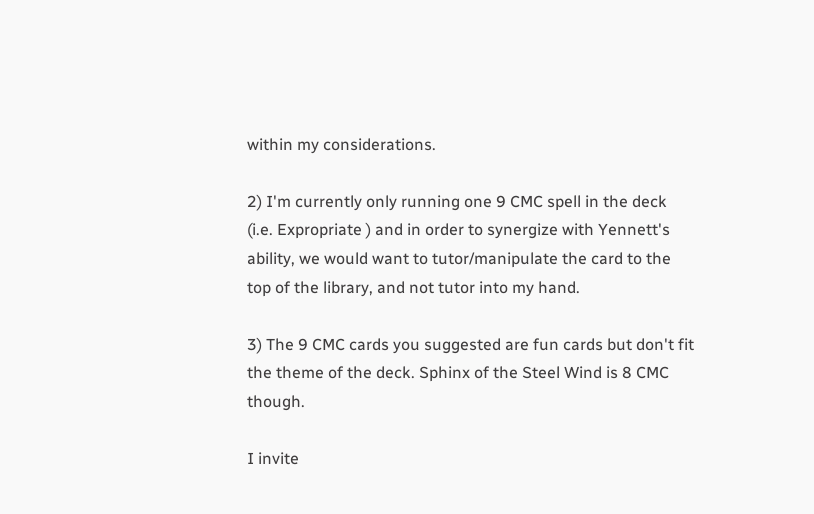within my considerations.

2) I'm currently only running one 9 CMC spell in the deck (i.e. Expropriate ) and in order to synergize with Yennett's ability, we would want to tutor/manipulate the card to the top of the library, and not tutor into my hand.

3) The 9 CMC cards you suggested are fun cards but don't fit the theme of the deck. Sphinx of the Steel Wind is 8 CMC though.

I invite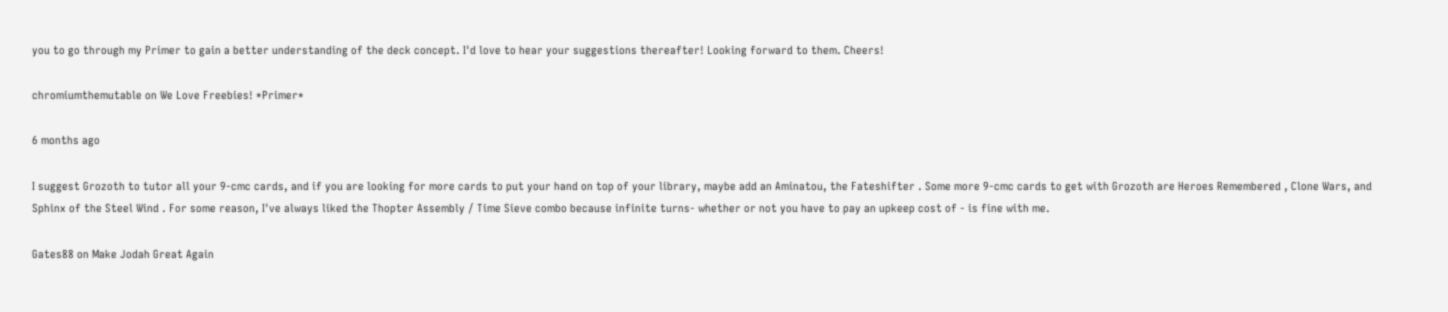you to go through my Primer to gain a better understanding of the deck concept. I'd love to hear your suggestions thereafter! Looking forward to them. Cheers!

chromiumthemutable on We Love Freebies! *Primer*

6 months ago

I suggest Grozoth to tutor all your 9-cmc cards, and if you are looking for more cards to put your hand on top of your library, maybe add an Aminatou, the Fateshifter . Some more 9-cmc cards to get with Grozoth are Heroes Remembered , Clone Wars, and Sphinx of the Steel Wind . For some reason, I've always liked the Thopter Assembly / Time Sieve combo because infinite turns- whether or not you have to pay an upkeep cost of - is fine with me.

Gates88 on Make Jodah Great Again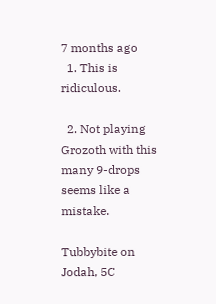7 months ago
  1. This is ridiculous.

  2. Not playing Grozoth with this many 9-drops seems like a mistake.

Tubbybite on Jodah, 5C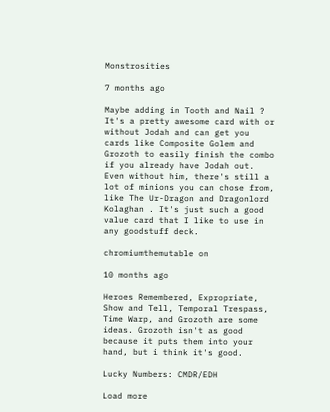Monstrosities

7 months ago

Maybe adding in Tooth and Nail ? It's a pretty awesome card with or without Jodah and can get you cards like Composite Golem and Grozoth to easily finish the combo if you already have Jodah out. Even without him, there's still a lot of minions you can chose from, like The Ur-Dragon and Dragonlord Kolaghan . It's just such a good value card that I like to use in any goodstuff deck.

chromiumthemutable on

10 months ago

Heroes Remembered, Expropriate, Show and Tell, Temporal Trespass, Time Warp, and Grozoth are some ideas. Grozoth isn't as good because it puts them into your hand, but i think it's good.

Lucky Numbers: CMDR/EDH

Load more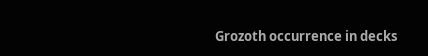Grozoth occurrence in decks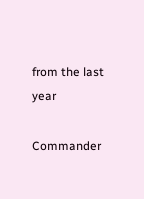from the last year

Commander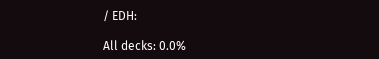/ EDH:

All decks: 0.0%